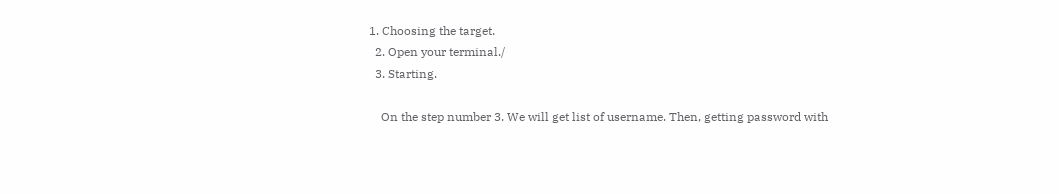1. Choosing the target.
  2. Open your terminal./
  3. Starting.

    On the step number 3. We will get list of username. Then, getting password with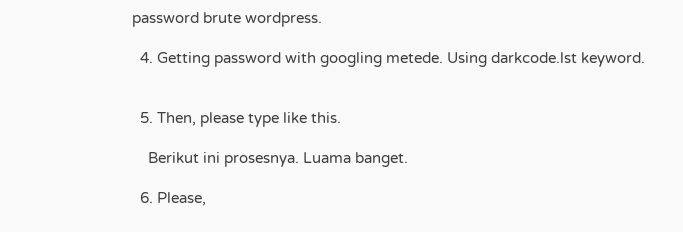password brute wordpress.

  4. Getting password with googling metede. Using darkcode.lst keyword.


  5. Then, please type like this.

    Berikut ini prosesnya. Luama banget.

  6. Please,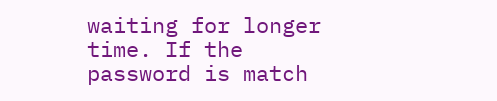waiting for longer time. If the password is match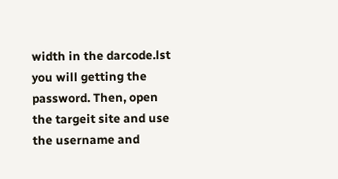width in the darcode.lst you will getting the password. Then, open the targeit site and use the username and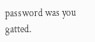password was you gatted.